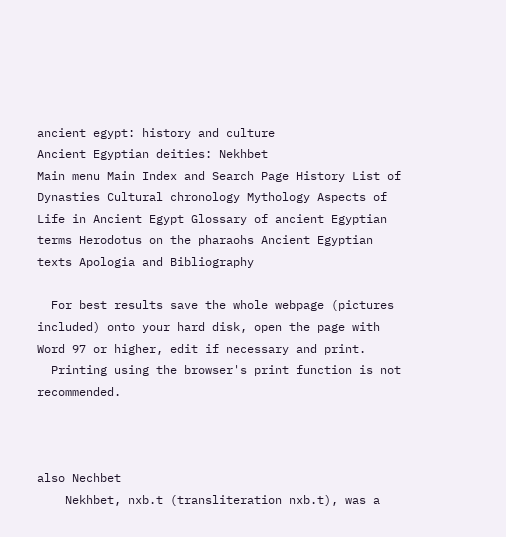ancient egypt: history and culture
Ancient Egyptian deities: Nekhbet
Main menu Main Index and Search Page History List of Dynasties Cultural chronology Mythology Aspects of Life in Ancient Egypt Glossary of ancient Egyptian terms Herodotus on the pharaohs Ancient Egyptian texts Apologia and Bibliography

  For best results save the whole webpage (pictures included) onto your hard disk, open the page with Word 97 or higher, edit if necessary and print.
  Printing using the browser's print function is not recommended.



also Nechbet
    Nekhbet, nxb.t (transliteration nxb.t), was a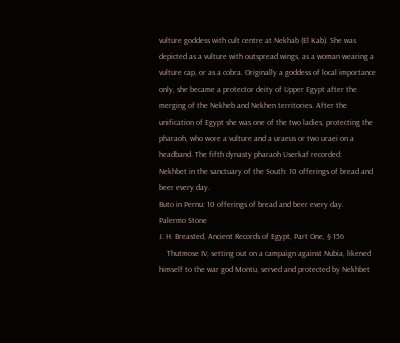vulture goddess with cult centre at Nekhab (El Kab). She was depicted as a vulture with outspread wings, as a woman wearing a vulture cap, or as a cobra. Originally a goddess of local importance only, she became a protector deity of Upper Egypt after the merging of the Nekheb and Nekhen territories. After the unification of Egypt she was one of the two ladies, protecting the pharaoh, who wore a vulture and a uraeus or two uraei on a headband. The fifth dynasty pharaoh Userkaf recorded:
Nekhbet in the sanctuary of the South: 10 offerings of bread and beer every day.
Buto in Pernu: 10 offerings of bread and beer every day.
Palermo Stone
J. H. Breasted, Ancient Records of Egypt, Part One, § 156
    Thutmose IV, setting out on a campaign against Nubia, likened himself to the war god Montu, served and protected by Nekhbet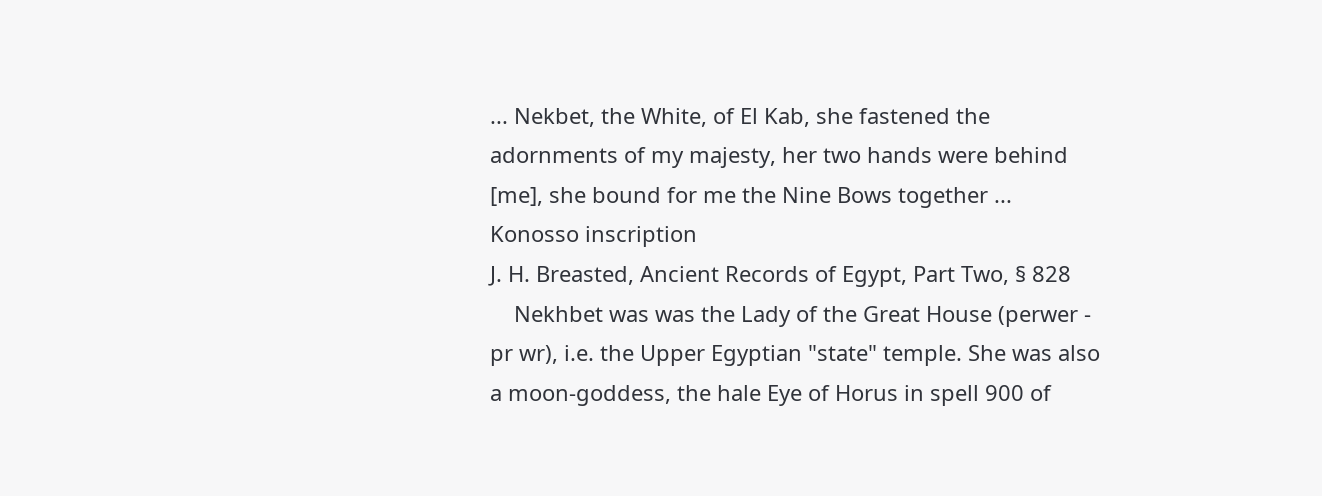... Nekbet, the White, of El Kab, she fastened the adornments of my majesty, her two hands were behind [me], she bound for me the Nine Bows together ...
Konosso inscription
J. H. Breasted, Ancient Records of Egypt, Part Two, § 828
    Nekhbet was was the Lady of the Great House (perwer - pr wr), i.e. the Upper Egyptian "state" temple. She was also a moon-goddess, the hale Eye of Horus in spell 900 of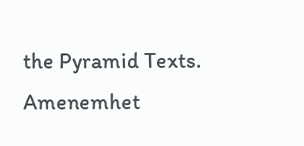the Pyramid Texts. Amenemhet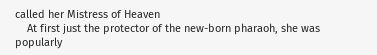called her Mistress of Heaven
    At first just the protector of the new-born pharaoh, she was popularly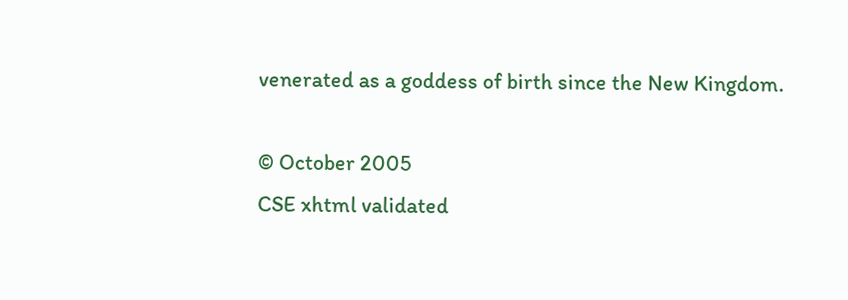venerated as a goddess of birth since the New Kingdom.

© October 2005
CSE xhtml validated